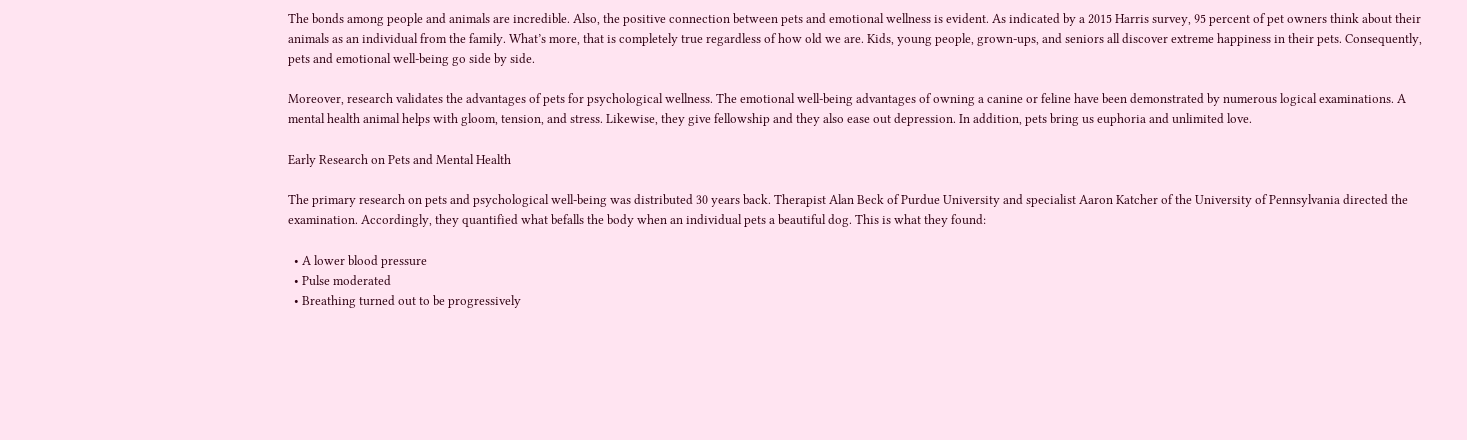The bonds among people and animals are incredible. Also, the positive connection between pets and emotional wellness is evident. As indicated by a 2015 Harris survey, 95 percent of pet owners think about their animals as an individual from the family. What’s more, that is completely true regardless of how old we are. Kids, young people, grown-ups, and seniors all discover extreme happiness in their pets. Consequently, pets and emotional well-being go side by side.

Moreover, research validates the advantages of pets for psychological wellness. The emotional well-being advantages of owning a canine or feline have been demonstrated by numerous logical examinations. A mental health animal helps with gloom, tension, and stress. Likewise, they give fellowship and they also ease out depression. In addition, pets bring us euphoria and unlimited love.

Early Research on Pets and Mental Health

The primary research on pets and psychological well-being was distributed 30 years back. Therapist Alan Beck of Purdue University and specialist Aaron Katcher of the University of Pennsylvania directed the examination. Accordingly, they quantified what befalls the body when an individual pets a beautiful dog. This is what they found:

  • A lower blood pressure
  • Pulse moderated
  • Breathing turned out to be progressively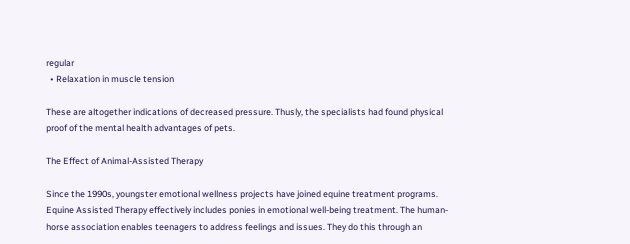regular
  • Relaxation in muscle tension

These are altogether indications of decreased pressure. Thusly, the specialists had found physical proof of the mental health advantages of pets.

The Effect of Animal-Assisted Therapy

Since the 1990s, youngster emotional wellness projects have joined equine treatment programs. Equine Assisted Therapy effectively includes ponies in emotional well-being treatment. The human-horse association enables teenagers to address feelings and issues. They do this through an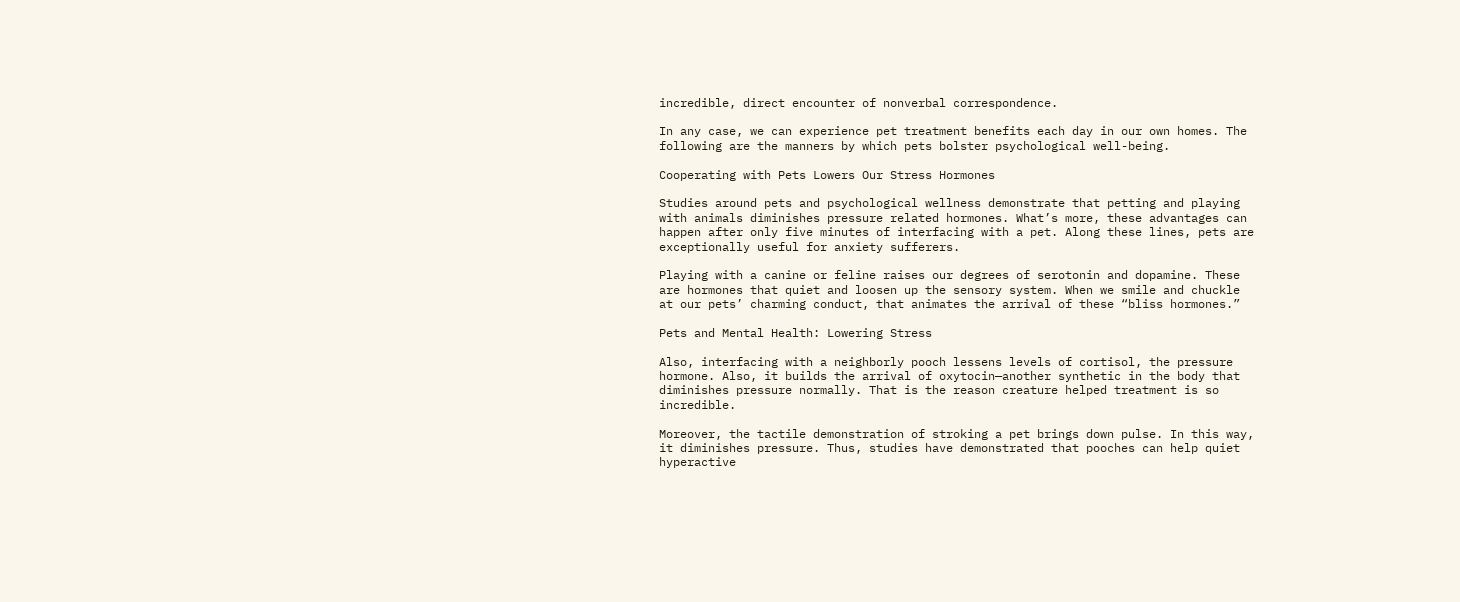incredible, direct encounter of nonverbal correspondence.

In any case, we can experience pet treatment benefits each day in our own homes. The following are the manners by which pets bolster psychological well-being.

Cooperating with Pets Lowers Our Stress Hormones

Studies around pets and psychological wellness demonstrate that petting and playing with animals diminishes pressure related hormones. What’s more, these advantages can happen after only five minutes of interfacing with a pet. Along these lines, pets are exceptionally useful for anxiety sufferers.

Playing with a canine or feline raises our degrees of serotonin and dopamine. These are hormones that quiet and loosen up the sensory system. When we smile and chuckle at our pets’ charming conduct, that animates the arrival of these “bliss hormones.”

Pets and Mental Health: Lowering Stress

Also, interfacing with a neighborly pooch lessens levels of cortisol, the pressure hormone. Also, it builds the arrival of oxytocin—another synthetic in the body that diminishes pressure normally. That is the reason creature helped treatment is so incredible.

Moreover, the tactile demonstration of stroking a pet brings down pulse. In this way, it diminishes pressure. Thus, studies have demonstrated that pooches can help quiet hyperactive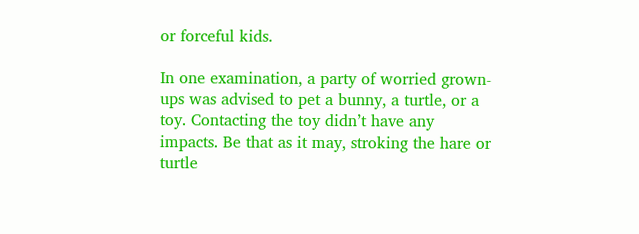or forceful kids.

In one examination, a party of worried grown-ups was advised to pet a bunny, a turtle, or a toy. Contacting the toy didn’t have any impacts. Be that as it may, stroking the hare or turtle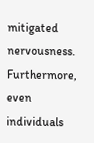mitigated nervousness. Furthermore, even individuals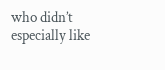who didn’t especially like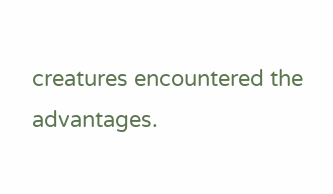creatures encountered the advantages.